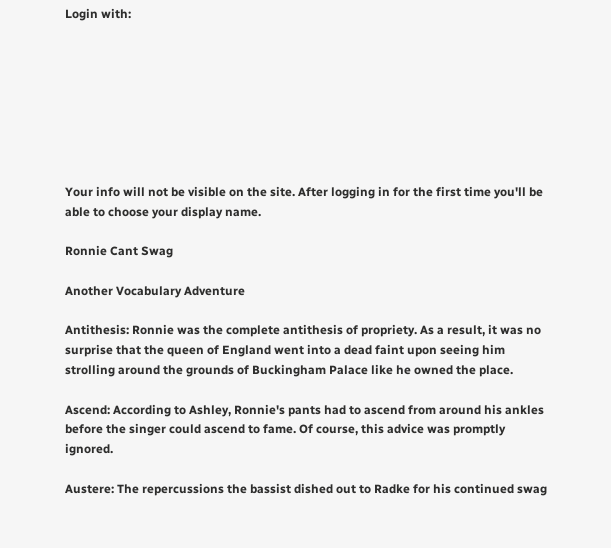Login with:








Your info will not be visible on the site. After logging in for the first time you'll be able to choose your display name.

Ronnie Cant Swag

Another Vocabulary Adventure

Antithesis: Ronnie was the complete antithesis of propriety. As a result, it was no surprise that the queen of England went into a dead faint upon seeing him strolling around the grounds of Buckingham Palace like he owned the place.

Ascend: According to Ashley, Ronnie's pants had to ascend from around his ankles before the singer could ascend to fame. Of course, this advice was promptly ignored.

Austere: The repercussions the bassist dished out to Radke for his continued swag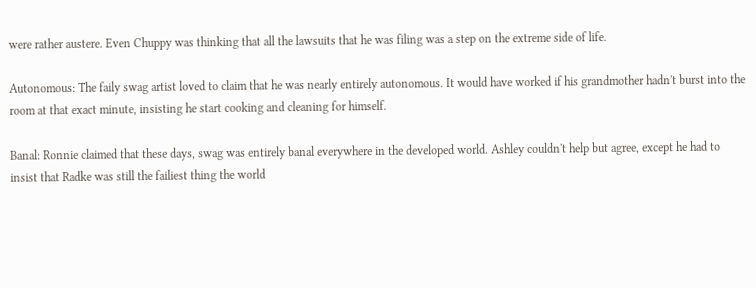were rather austere. Even Chuppy was thinking that all the lawsuits that he was filing was a step on the extreme side of life.

Autonomous: The faily swag artist loved to claim that he was nearly entirely autonomous. It would have worked if his grandmother hadn't burst into the room at that exact minute, insisting he start cooking and cleaning for himself.

Banal: Ronnie claimed that these days, swag was entirely banal everywhere in the developed world. Ashley couldn't help but agree, except he had to insist that Radke was still the failiest thing the world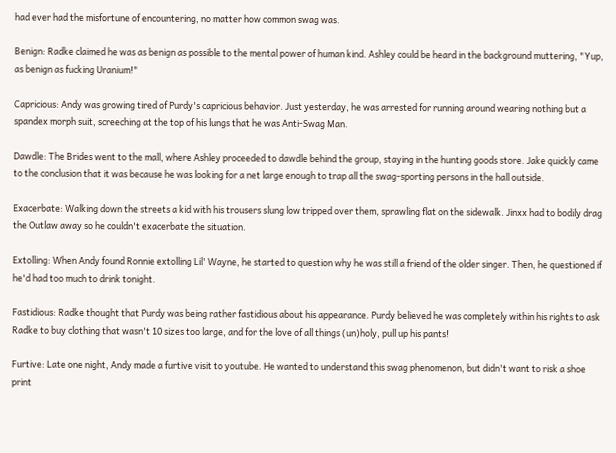had ever had the misfortune of encountering, no matter how common swag was.

Benign: Radke claimed he was as benign as possible to the mental power of human kind. Ashley could be heard in the background muttering, "Yup, as benign as fucking Uranium!"

Capricious: Andy was growing tired of Purdy's capricious behavior. Just yesterday, he was arrested for running around wearing nothing but a spandex morph suit, screeching at the top of his lungs that he was Anti-Swag Man.

Dawdle: The Brides went to the mall, where Ashley proceeded to dawdle behind the group, staying in the hunting goods store. Jake quickly came to the conclusion that it was because he was looking for a net large enough to trap all the swag-sporting persons in the hall outside.

Exacerbate: Walking down the streets a kid with his trousers slung low tripped over them, sprawling flat on the sidewalk. Jinxx had to bodily drag the Outlaw away so he couldn't exacerbate the situation.

Extolling: When Andy found Ronnie extolling Lil' Wayne, he started to question why he was still a friend of the older singer. Then, he questioned if he'd had too much to drink tonight.

Fastidious: Radke thought that Purdy was being rather fastidious about his appearance. Purdy believed he was completely within his rights to ask Radke to buy clothing that wasn't 10 sizes too large, and for the love of all things (un)holy, pull up his pants!

Furtive: Late one night, Andy made a furtive visit to youtube. He wanted to understand this swag phenomenon, but didn't want to risk a shoe print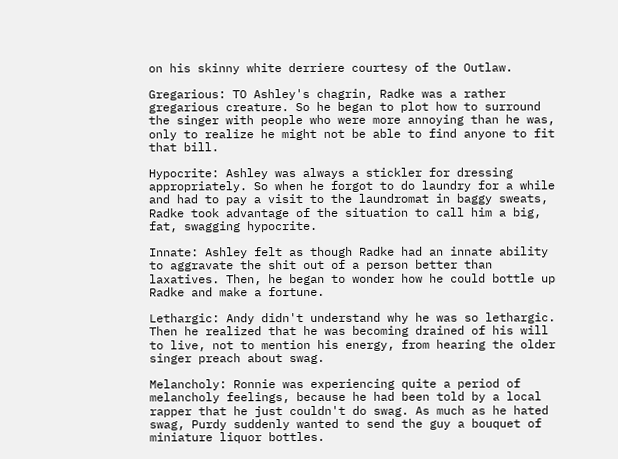on his skinny white derriere courtesy of the Outlaw.

Gregarious: TO Ashley's chagrin, Radke was a rather gregarious creature. So he began to plot how to surround the singer with people who were more annoying than he was, only to realize he might not be able to find anyone to fit that bill.

Hypocrite: Ashley was always a stickler for dressing appropriately. So when he forgot to do laundry for a while and had to pay a visit to the laundromat in baggy sweats, Radke took advantage of the situation to call him a big, fat, swagging hypocrite.

Innate: Ashley felt as though Radke had an innate ability to aggravate the shit out of a person better than laxatives. Then, he began to wonder how he could bottle up Radke and make a fortune.

Lethargic: Andy didn't understand why he was so lethargic. Then he realized that he was becoming drained of his will to live, not to mention his energy, from hearing the older singer preach about swag.

Melancholy: Ronnie was experiencing quite a period of melancholy feelings, because he had been told by a local rapper that he just couldn't do swag. As much as he hated swag, Purdy suddenly wanted to send the guy a bouquet of miniature liquor bottles.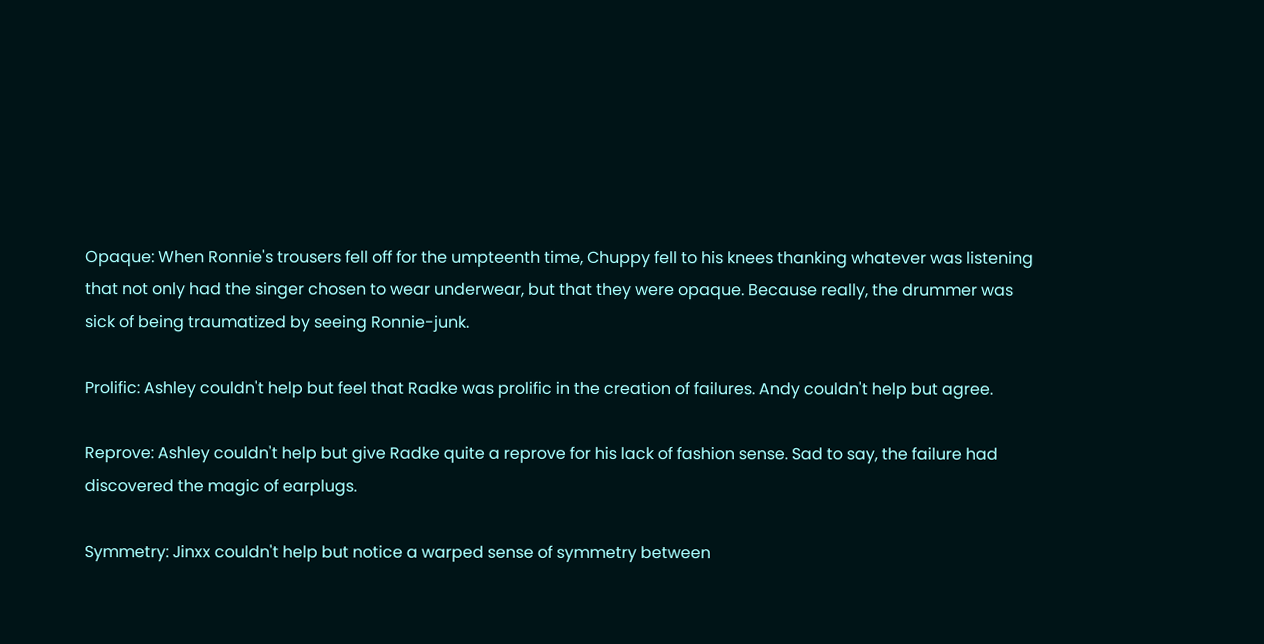Opaque: When Ronnie's trousers fell off for the umpteenth time, Chuppy fell to his knees thanking whatever was listening that not only had the singer chosen to wear underwear, but that they were opaque. Because really, the drummer was sick of being traumatized by seeing Ronnie-junk.

Prolific: Ashley couldn't help but feel that Radke was prolific in the creation of failures. Andy couldn't help but agree.

Reprove: Ashley couldn't help but give Radke quite a reprove for his lack of fashion sense. Sad to say, the failure had discovered the magic of earplugs.

Symmetry: Jinxx couldn't help but notice a warped sense of symmetry between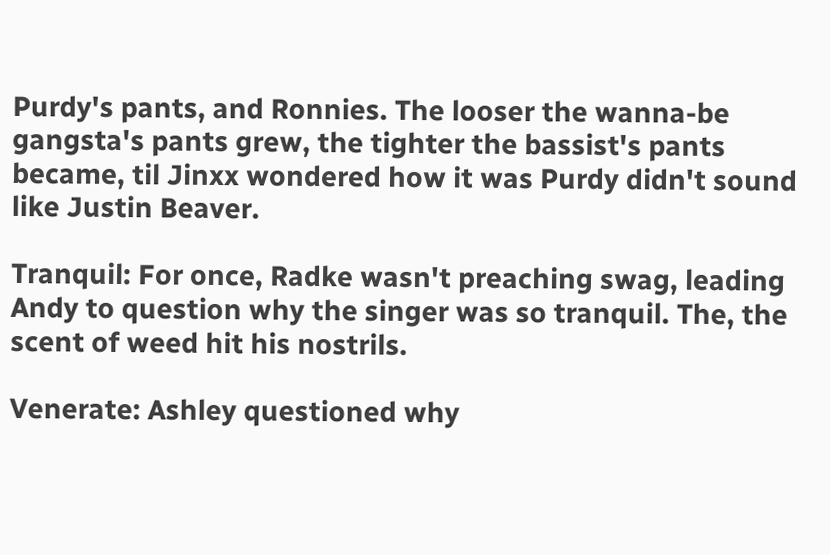Purdy's pants, and Ronnies. The looser the wanna-be gangsta's pants grew, the tighter the bassist's pants became, til Jinxx wondered how it was Purdy didn't sound like Justin Beaver.

Tranquil: For once, Radke wasn't preaching swag, leading Andy to question why the singer was so tranquil. The, the scent of weed hit his nostrils.

Venerate: Ashley questioned why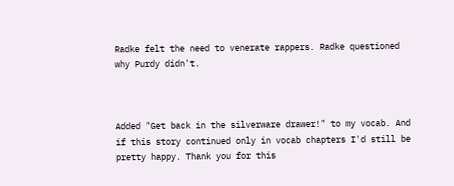Radke felt the need to venerate rappers. Radke questioned why Purdy didn't.



Added "Get back in the silverware drawer!" to my vocab. And if this story continued only in vocab chapters I'd still be pretty happy. Thank you for this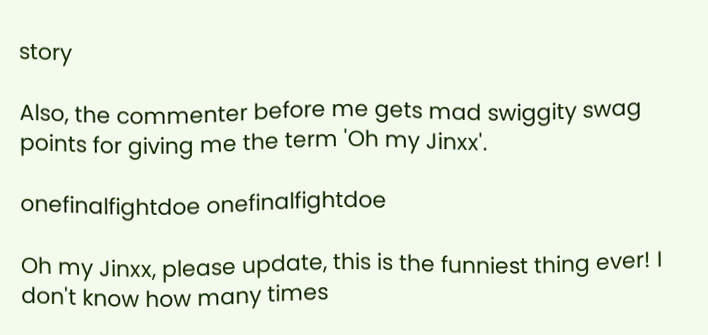story

Also, the commenter before me gets mad swiggity swag points for giving me the term 'Oh my Jinxx'.

onefinalfightdoe onefinalfightdoe

Oh my Jinxx, please update, this is the funniest thing ever! I don't know how many times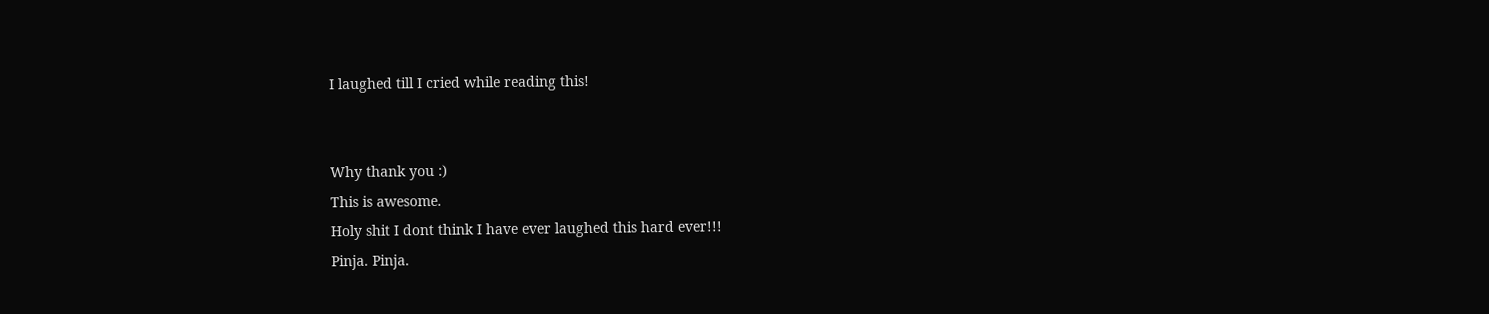I laughed till I cried while reading this!


Why thank you :)
This is awesome.
Holy shit I dont think I have ever laughed this hard ever!!!
Pinja. Pinja.